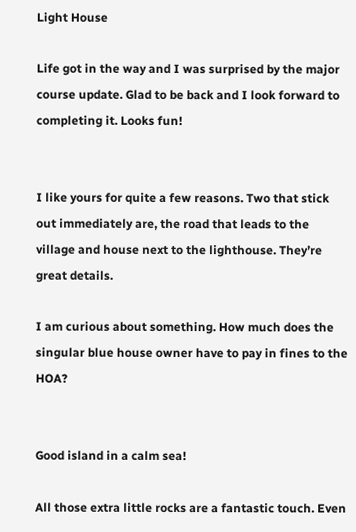Light House

Life got in the way and I was surprised by the major course update. Glad to be back and I look forward to completing it. Looks fun!


I like yours for quite a few reasons. Two that stick out immediately are, the road that leads to the village and house next to the lighthouse. They’re great details.

I am curious about something. How much does the singular blue house owner have to pay in fines to the HOA?


Good island in a calm sea!

All those extra little rocks are a fantastic touch. Even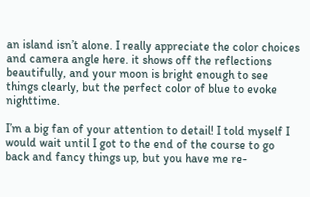an island isn’t alone. I really appreciate the color choices and camera angle here. it shows off the reflections beautifully, and your moon is bright enough to see things clearly, but the perfect color of blue to evoke nighttime.

I’m a big fan of your attention to detail! I told myself I would wait until I got to the end of the course to go back and fancy things up, but you have me re-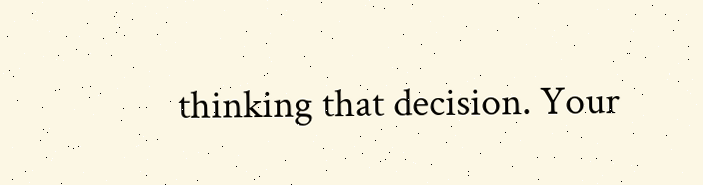thinking that decision. Your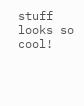stuff looks so cool!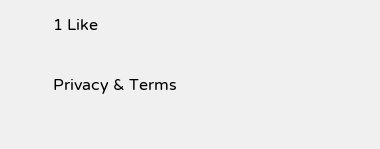1 Like

Privacy & Terms